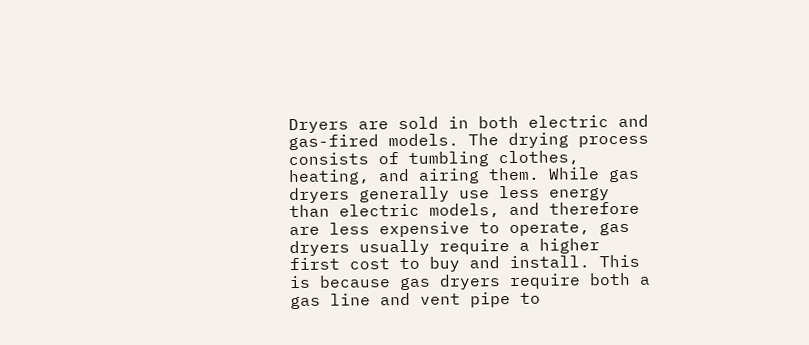Dryers are sold in both electric and gas-fired models. The drying process consists of tumbling clothes, heating, and airing them. While gas dryers generally use less energy than electric models, and therefore are less expensive to operate, gas dryers usually require a higher first cost to buy and install. This is because gas dryers require both a gas line and vent pipe to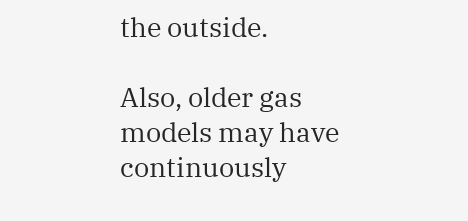the outside.

Also, older gas models may have continuously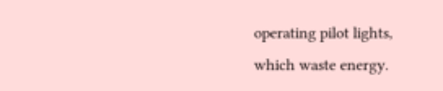operating pilot lights, which waste energy.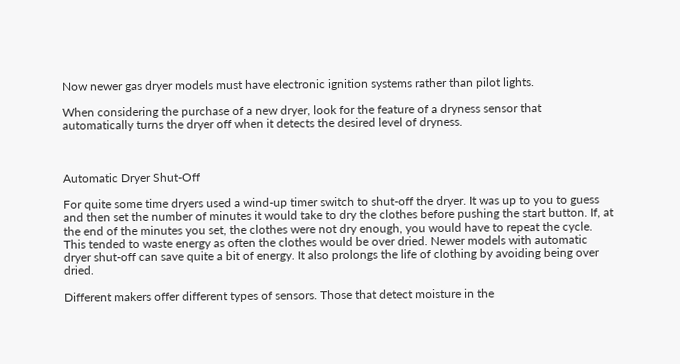Now newer gas dryer models must have electronic ignition systems rather than pilot lights.

When considering the purchase of a new dryer, look for the feature of a dryness sensor that automatically turns the dryer off when it detects the desired level of dryness.



Automatic Dryer Shut-Off

For quite some time dryers used a wind-up timer switch to shut-off the dryer. It was up to you to guess and then set the number of minutes it would take to dry the clothes before pushing the start button. If, at the end of the minutes you set, the clothes were not dry enough, you would have to repeat the cycle. This tended to waste energy as often the clothes would be over dried. Newer models with automatic dryer shut-off can save quite a bit of energy. It also prolongs the life of clothing by avoiding being over dried.

Different makers offer different types of sensors. Those that detect moisture in the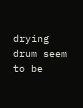drying drum seem to be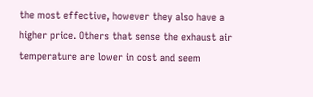the most effective, however they also have a higher price. Others that sense the exhaust air temperature are lower in cost and seem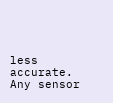less accurate. Any sensor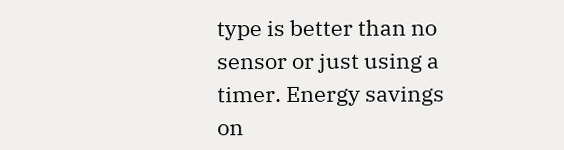type is better than no sensor or just using a timer. Energy savings on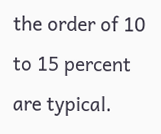the order of 10 to 15 percent are typical.